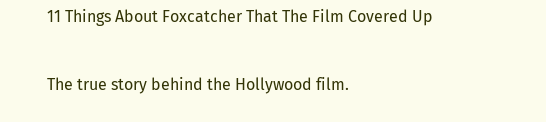11 Things About Foxcatcher That The Film Covered Up

The true story behind the Hollywood film.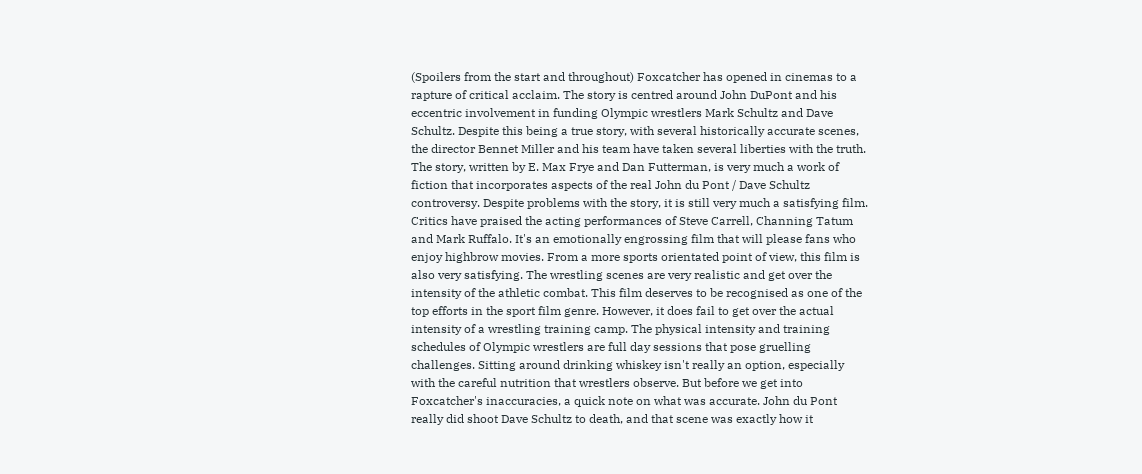(Spoilers from the start and throughout) Foxcatcher has opened in cinemas to a rapture of critical acclaim. The story is centred around John DuPont and his eccentric involvement in funding Olympic wrestlers Mark Schultz and Dave Schultz. Despite this being a true story, with several historically accurate scenes, the director Bennet Miller and his team have taken several liberties with the truth. The story, written by E. Max Frye and Dan Futterman, is very much a work of fiction that incorporates aspects of the real John du Pont / Dave Schultz controversy. Despite problems with the story, it is still very much a satisfying film. Critics have praised the acting performances of Steve Carrell, Channing Tatum and Mark Ruffalo. It's an emotionally engrossing film that will please fans who enjoy highbrow movies. From a more sports orientated point of view, this film is also very satisfying. The wrestling scenes are very realistic and get over the intensity of the athletic combat. This film deserves to be recognised as one of the top efforts in the sport film genre. However, it does fail to get over the actual intensity of a wrestling training camp. The physical intensity and training schedules of Olympic wrestlers are full day sessions that pose gruelling challenges. Sitting around drinking whiskey isn't really an option, especially with the careful nutrition that wrestlers observe. But before we get into Foxcatcher's inaccuracies, a quick note on what was accurate. John du Pont really did shoot Dave Schultz to death, and that scene was exactly how it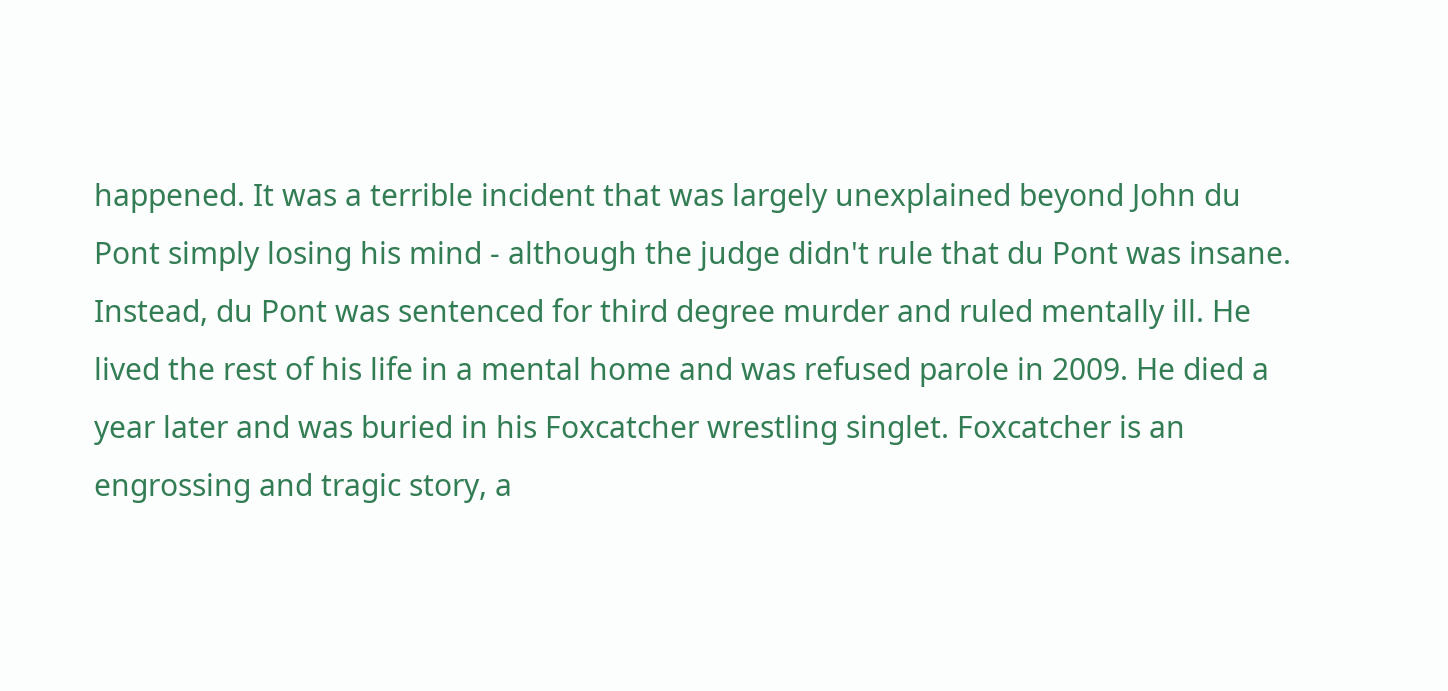happened. It was a terrible incident that was largely unexplained beyond John du Pont simply losing his mind - although the judge didn't rule that du Pont was insane. Instead, du Pont was sentenced for third degree murder and ruled mentally ill. He lived the rest of his life in a mental home and was refused parole in 2009. He died a year later and was buried in his Foxcatcher wrestling singlet. Foxcatcher is an engrossing and tragic story, a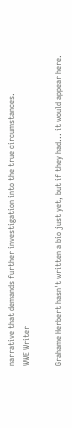narrative that demands further investigation into the true circumstances.
WWE Writer

Grahame Herbert hasn't written a bio just yet, but if they had... it would appear here.